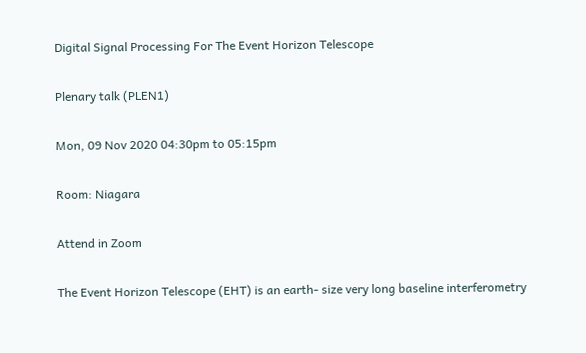Digital Signal Processing For The Event Horizon Telescope

Plenary talk (PLEN1)

Mon, 09 Nov 2020 04:30pm to 05:15pm

Room: Niagara

Attend in Zoom

The Event Horizon Telescope (EHT) is an earth- size very long baseline interferometry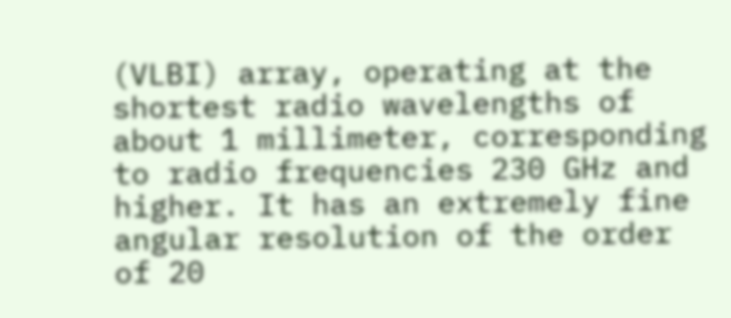(VLBI) array, operating at the shortest radio wavelengths of about 1 millimeter, corresponding to radio frequencies 230 GHz and higher. It has an extremely fine angular resolution of the order of 20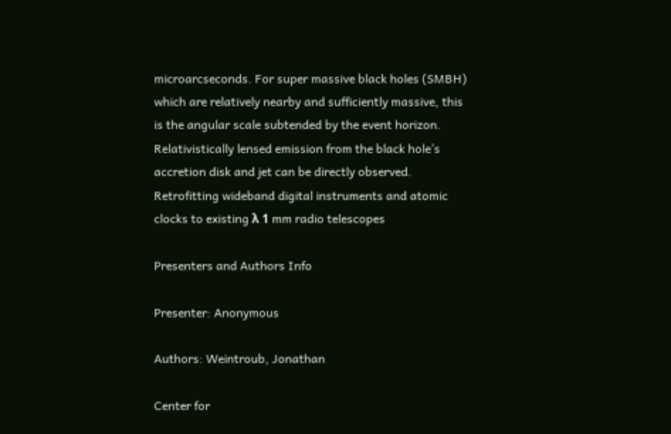microarcseconds. For super massive black holes (SMBH) which are relatively nearby and sufficiently massive, this is the angular scale subtended by the event horizon. Relativistically lensed emission from the black hole’s accretion disk and jet can be directly observed. Retrofitting wideband digital instruments and atomic clocks to existing λ 1 mm radio telescopes

Presenters and Authors Info

Presenter: Anonymous

Authors: Weintroub, Jonathan

Center for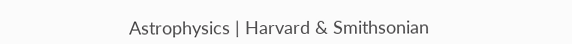Astrophysics | Harvard & Smithsonian